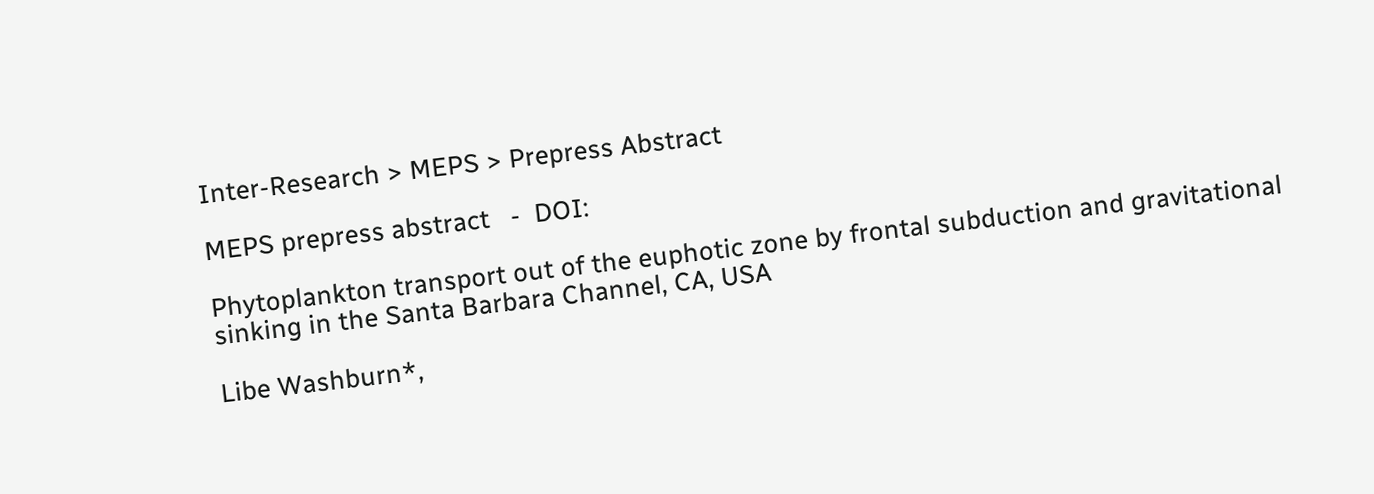Inter-Research > MEPS > Prepress Abstract

MEPS prepress abstract   -  DOI:

Phytoplankton transport out of the euphotic zone by frontal subduction and gravitational sinking in the Santa Barbara Channel, CA, USA

Libe Washburn*,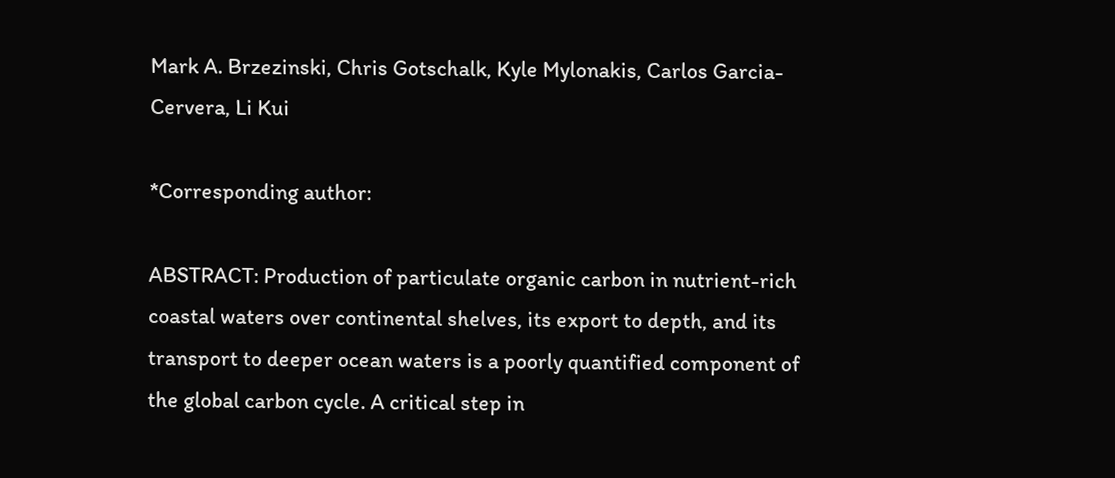Mark A. Brzezinski, Chris Gotschalk, Kyle Mylonakis, Carlos Garcia-Cervera, Li Kui

*Corresponding author:

ABSTRACT: Production of particulate organic carbon in nutrient-rich coastal waters over continental shelves, its export to depth, and its transport to deeper ocean waters is a poorly quantified component of the global carbon cycle. A critical step in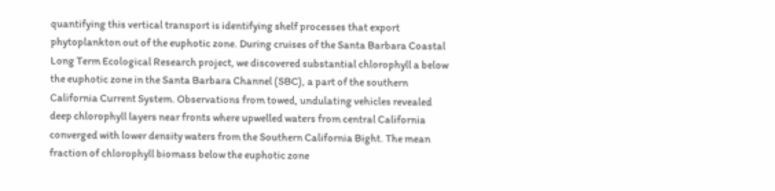quantifying this vertical transport is identifying shelf processes that export phytoplankton out of the euphotic zone. During cruises of the Santa Barbara Coastal Long Term Ecological Research project, we discovered substantial chlorophyll a below the euphotic zone in the Santa Barbara Channel (SBC), a part of the southern California Current System. Observations from towed, undulating vehicles revealed deep chlorophyll layers near fronts where upwelled waters from central California converged with lower density waters from the Southern California Bight. The mean fraction of chlorophyll biomass below the euphotic zone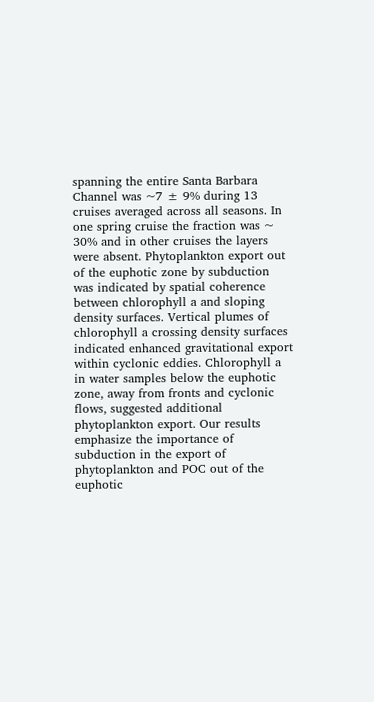spanning the entire Santa Barbara Channel was ~7 ± 9% during 13 cruises averaged across all seasons. In one spring cruise the fraction was ~ 30% and in other cruises the layers were absent. Phytoplankton export out of the euphotic zone by subduction was indicated by spatial coherence between chlorophyll a and sloping density surfaces. Vertical plumes of chlorophyll a crossing density surfaces indicated enhanced gravitational export within cyclonic eddies. Chlorophyll a in water samples below the euphotic zone, away from fronts and cyclonic flows, suggested additional phytoplankton export. Our results emphasize the importance of subduction in the export of phytoplankton and POC out of the euphotic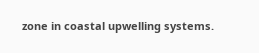zone in coastal upwelling systems.